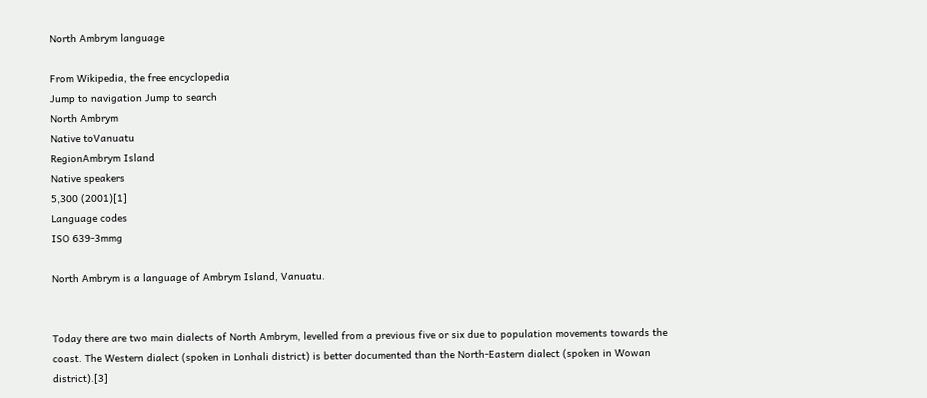North Ambrym language

From Wikipedia, the free encyclopedia
Jump to navigation Jump to search
North Ambrym
Native toVanuatu
RegionAmbrym Island
Native speakers
5,300 (2001)[1]
Language codes
ISO 639-3mmg

North Ambrym is a language of Ambrym Island, Vanuatu.


Today there are two main dialects of North Ambrym, levelled from a previous five or six due to population movements towards the coast. The Western dialect (spoken in Lonhali district) is better documented than the North-Eastern dialect (spoken in Wowan district).[3]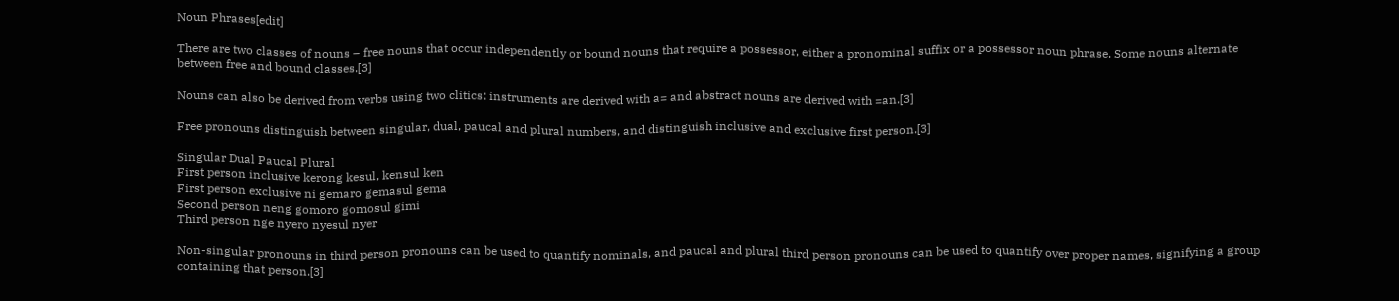Noun Phrases[edit]

There are two classes of nouns – free nouns that occur independently or bound nouns that require a possessor, either a pronominal suffix or a possessor noun phrase. Some nouns alternate between free and bound classes.[3]

Nouns can also be derived from verbs using two clitics: instruments are derived with a= and abstract nouns are derived with =an.[3]

Free pronouns distinguish between singular, dual, paucal and plural numbers, and distinguish inclusive and exclusive first person.[3]

Singular Dual Paucal Plural
First person inclusive kerong kesul, kensul ken
First person exclusive ni gemaro gemasul gema
Second person neng gomoro gomosul gimi
Third person nge nyero nyesul nyer

Non-singular pronouns in third person pronouns can be used to quantify nominals, and paucal and plural third person pronouns can be used to quantify over proper names, signifying a group containing that person.[3]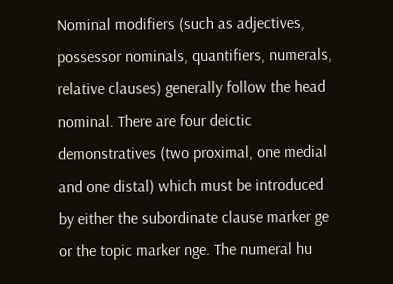Nominal modifiers (such as adjectives, possessor nominals, quantifiers, numerals, relative clauses) generally follow the head nominal. There are four deictic demonstratives (two proximal, one medial and one distal) which must be introduced by either the subordinate clause marker ge or the topic marker nge. The numeral hu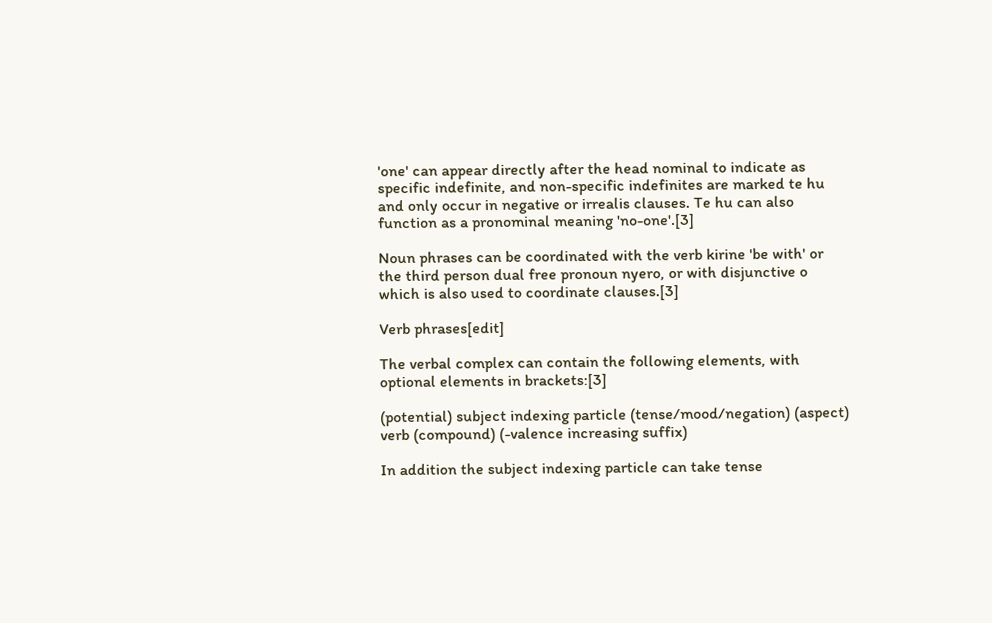'one' can appear directly after the head nominal to indicate as specific indefinite, and non-specific indefinites are marked te hu and only occur in negative or irrealis clauses. Te hu can also function as a pronominal meaning 'no-one'.[3]

Noun phrases can be coordinated with the verb kirine 'be with' or the third person dual free pronoun nyero, or with disjunctive o which is also used to coordinate clauses.[3]

Verb phrases[edit]

The verbal complex can contain the following elements, with optional elements in brackets:[3]

(potential) subject indexing particle (tense/mood/negation) (aspect) verb (compound) (-valence increasing suffix)

In addition the subject indexing particle can take tense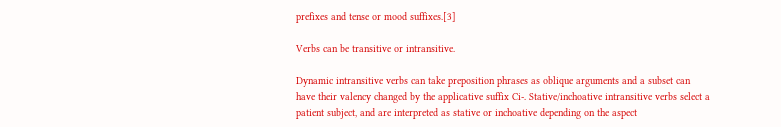prefixes and tense or mood suffixes.[3]

Verbs can be transitive or intransitive.

Dynamic intransitive verbs can take preposition phrases as oblique arguments and a subset can have their valency changed by the applicative suffix Ci-. Stative/inchoative intransitive verbs select a patient subject, and are interpreted as stative or inchoative depending on the aspect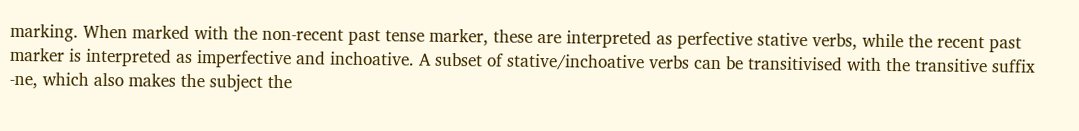marking. When marked with the non-recent past tense marker, these are interpreted as perfective stative verbs, while the recent past marker is interpreted as imperfective and inchoative. A subset of stative/inchoative verbs can be transitivised with the transitive suffix -ne, which also makes the subject the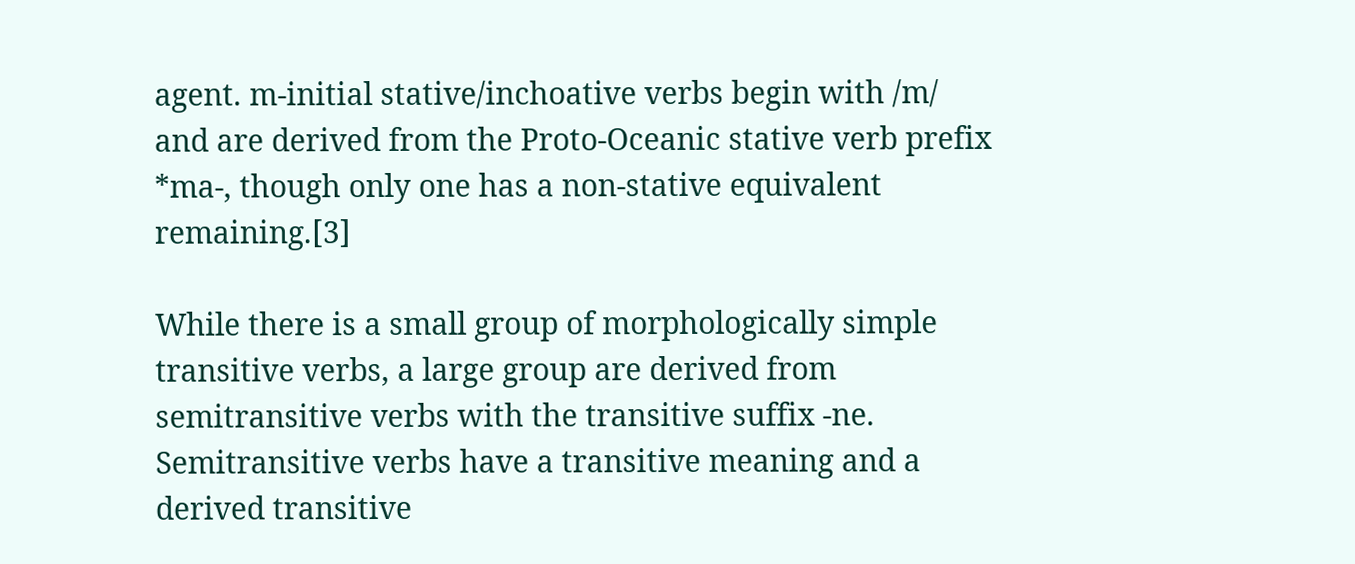agent. m-initial stative/inchoative verbs begin with /m/ and are derived from the Proto-Oceanic stative verb prefix *ma-, though only one has a non-stative equivalent remaining.[3]

While there is a small group of morphologically simple transitive verbs, a large group are derived from semitransitive verbs with the transitive suffix -ne. Semitransitive verbs have a transitive meaning and a derived transitive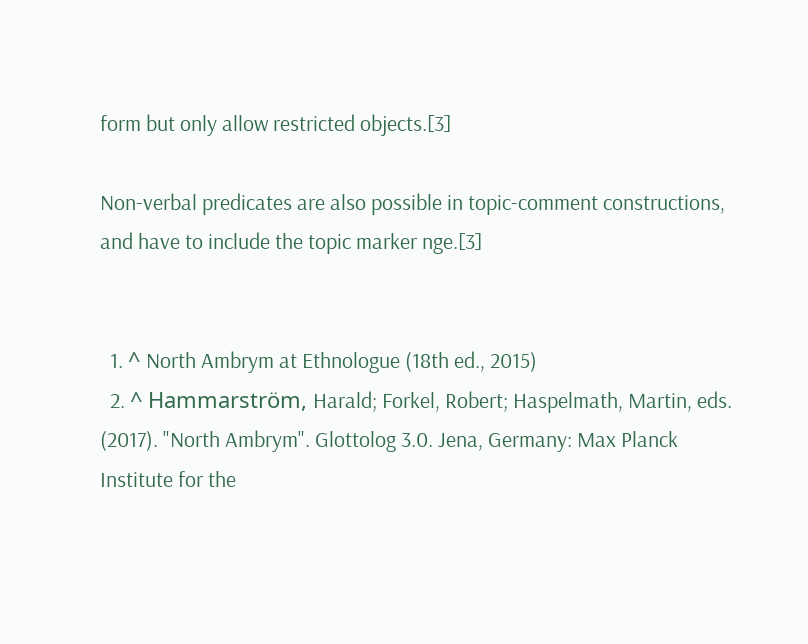form but only allow restricted objects.[3]

Non-verbal predicates are also possible in topic-comment constructions, and have to include the topic marker nge.[3]


  1. ^ North Ambrym at Ethnologue (18th ed., 2015)
  2. ^ Hammarström, Harald; Forkel, Robert; Haspelmath, Martin, eds. (2017). "North Ambrym". Glottolog 3.0. Jena, Germany: Max Planck Institute for the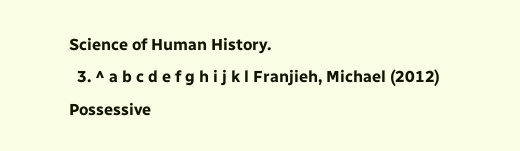Science of Human History.
  3. ^ a b c d e f g h i j k l Franjieh, Michael (2012) Possessive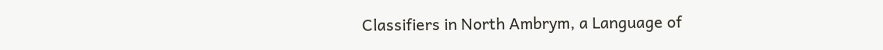Classifiers in North Ambrym, a Language of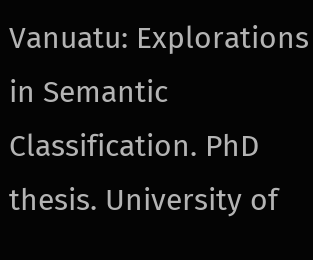Vanuatu: Explorations in Semantic Classification. PhD thesis. University of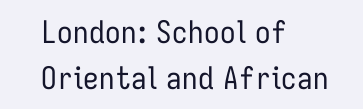London: School of Oriental and African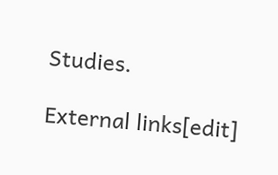Studies.

External links[edit]